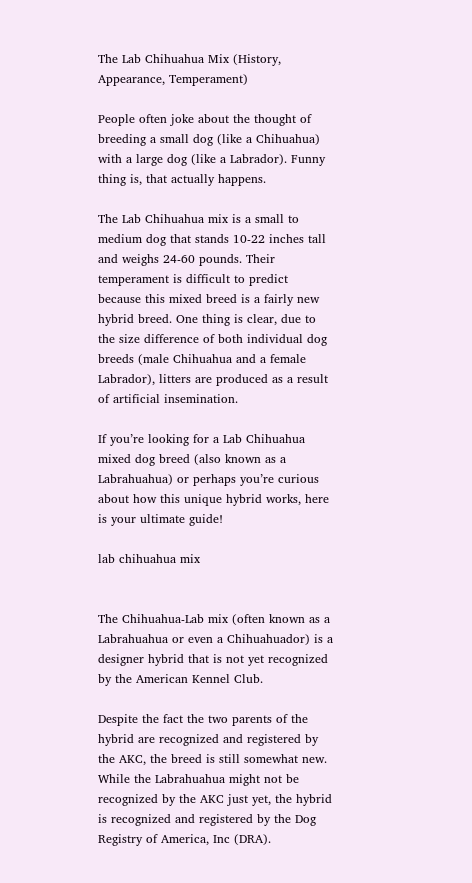The Lab Chihuahua Mix (History, Appearance, Temperament)

People often joke about the thought of breeding a small dog (like a Chihuahua) with a large dog (like a Labrador). Funny thing is, that actually happens.

The Lab Chihuahua mix is a small to medium dog that stands 10-22 inches tall and weighs 24-60 pounds. Their temperament is difficult to predict because this mixed breed is a fairly new hybrid breed. One thing is clear, due to the size difference of both individual dog breeds (male Chihuahua and a female Labrador), litters are produced as a result of artificial insemination.

If you’re looking for a Lab Chihuahua mixed dog breed (also known as a Labrahuahua) or perhaps you’re curious about how this unique hybrid works, here is your ultimate guide!

lab chihuahua mix


The Chihuahua-Lab mix (often known as a Labrahuahua or even a Chihuahuador) is a designer hybrid that is not yet recognized by the American Kennel Club.

Despite the fact the two parents of the hybrid are recognized and registered by the AKC, the breed is still somewhat new. While the Labrahuahua might not be recognized by the AKC just yet, the hybrid is recognized and registered by the Dog Registry of America, Inc (DRA).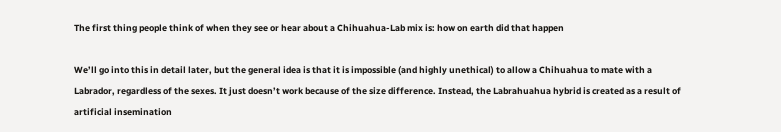The first thing people think of when they see or hear about a Chihuahua-Lab mix is: how on earth did that happen

We’ll go into this in detail later, but the general idea is that it is impossible (and highly unethical) to allow a Chihuahua to mate with a Labrador, regardless of the sexes. It just doesn’t work because of the size difference. Instead, the Labrahuahua hybrid is created as a result of artificial insemination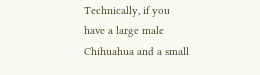Technically, if you have a large male Chihuahua and a small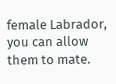female Labrador, you can allow them to mate.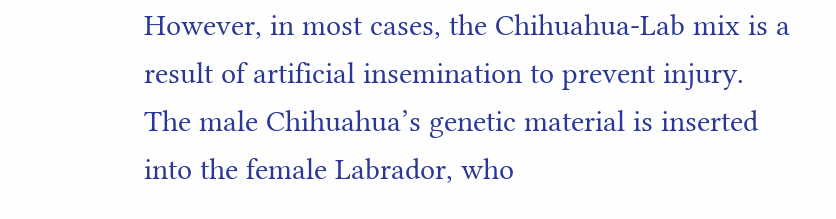However, in most cases, the Chihuahua-Lab mix is a result of artificial insemination to prevent injury. The male Chihuahua’s genetic material is inserted into the female Labrador, who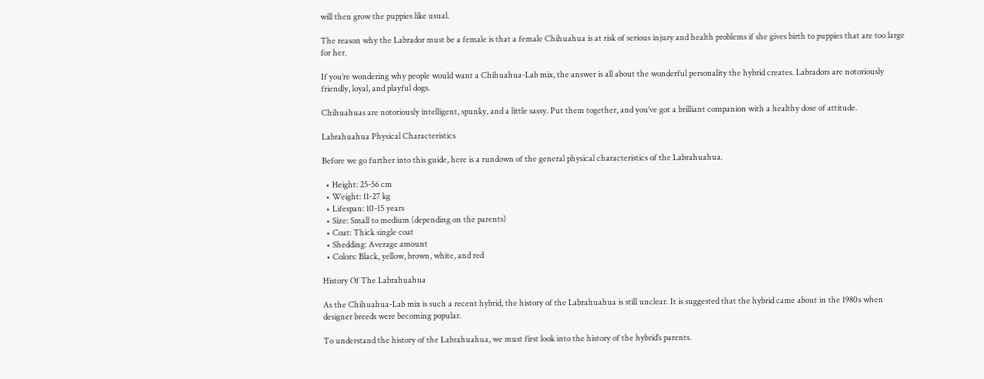will then grow the puppies like usual.

The reason why the Labrador must be a female is that a female Chihuahua is at risk of serious injury and health problems if she gives birth to puppies that are too large for her.

If you’re wondering why people would want a Chihuahua-Lab mix, the answer is all about the wonderful personality the hybrid creates. Labradors are notoriously friendly, loyal, and playful dogs.

Chihuahuas are notoriously intelligent, spunky, and a little sassy. Put them together, and you’ve got a brilliant companion with a healthy dose of attitude.

Labrahuahua Physical Characteristics

Before we go further into this guide, here is a rundown of the general physical characteristics of the Labrahuahua.

  • Height: 25-56 cm
  • Weight: 11-27 kg
  • Lifespan: 10-15 years
  • Size: Small to medium (depending on the parents)
  • Coat: Thick single coat
  • Shedding: Average amount
  • Colors: Black, yellow, brown, white, and red

History Of The Labrahuahua

As the Chihuahua-Lab mix is such a recent hybrid, the history of the Labrahuahua is still unclear. It is suggested that the hybrid came about in the 1980s when designer breeds were becoming popular.

To understand the history of the Labrahuahua, we must first look into the history of the hybrid’s parents.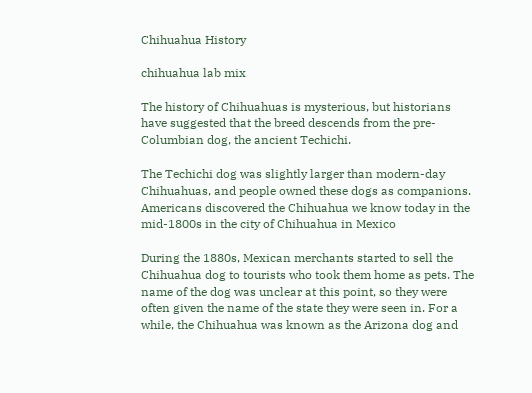Chihuahua History

chihuahua lab mix

The history of Chihuahuas is mysterious, but historians have suggested that the breed descends from the pre-Columbian dog, the ancient Techichi.

The Techichi dog was slightly larger than modern-day Chihuahuas, and people owned these dogs as companions. Americans discovered the Chihuahua we know today in the mid-1800s in the city of Chihuahua in Mexico

During the 1880s, Mexican merchants started to sell the Chihuahua dog to tourists who took them home as pets. The name of the dog was unclear at this point, so they were often given the name of the state they were seen in. For a while, the Chihuahua was known as the Arizona dog and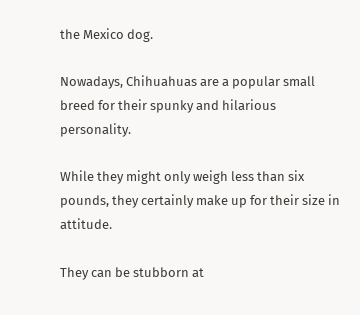the Mexico dog.

Nowadays, Chihuahuas are a popular small breed for their spunky and hilarious personality.

While they might only weigh less than six pounds, they certainly make up for their size in attitude.

They can be stubborn at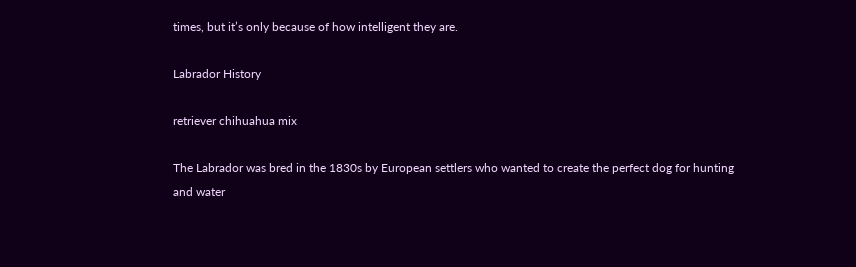times, but it’s only because of how intelligent they are.

Labrador History

retriever chihuahua mix

The Labrador was bred in the 1830s by European settlers who wanted to create the perfect dog for hunting and water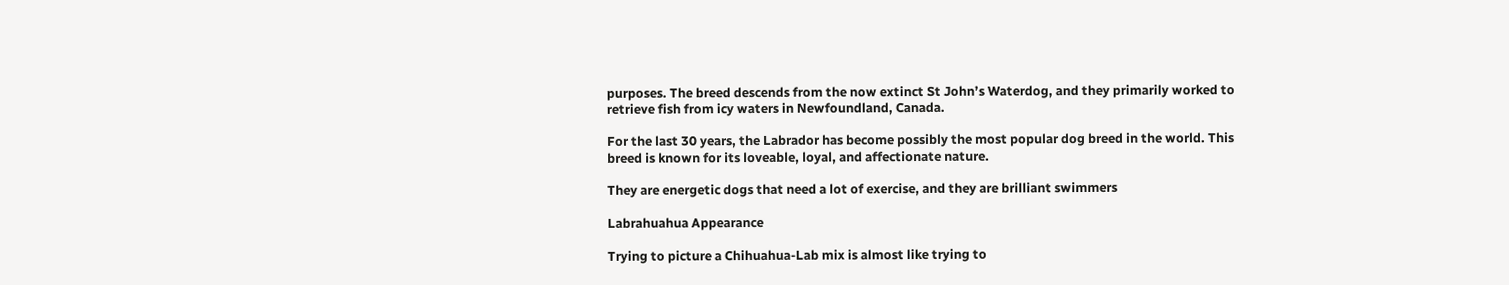purposes. The breed descends from the now extinct St John’s Waterdog, and they primarily worked to retrieve fish from icy waters in Newfoundland, Canada.

For the last 30 years, the Labrador has become possibly the most popular dog breed in the world. This breed is known for its loveable, loyal, and affectionate nature.

They are energetic dogs that need a lot of exercise, and they are brilliant swimmers

Labrahuahua Appearance

Trying to picture a Chihuahua-Lab mix is almost like trying to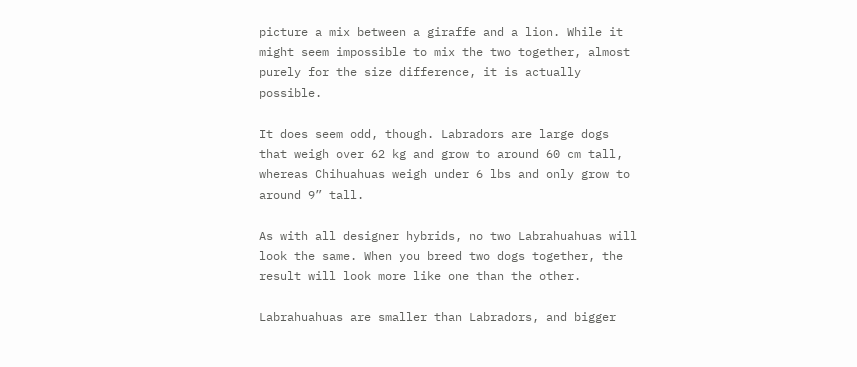picture a mix between a giraffe and a lion. While it might seem impossible to mix the two together, almost purely for the size difference, it is actually possible.

It does seem odd, though. Labradors are large dogs that weigh over 62 kg and grow to around 60 cm tall, whereas Chihuahuas weigh under 6 lbs and only grow to around 9” tall.

As with all designer hybrids, no two Labrahuahuas will look the same. When you breed two dogs together, the result will look more like one than the other.

Labrahuahuas are smaller than Labradors, and bigger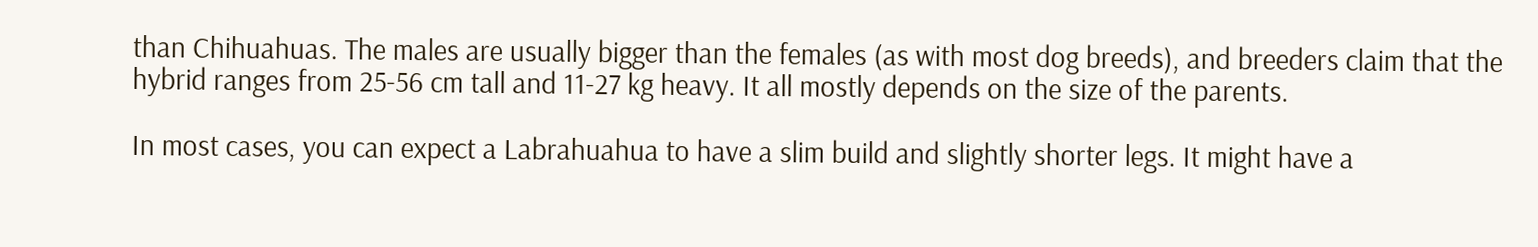than Chihuahuas. The males are usually bigger than the females (as with most dog breeds), and breeders claim that the hybrid ranges from 25-56 cm tall and 11-27 kg heavy. It all mostly depends on the size of the parents.

In most cases, you can expect a Labrahuahua to have a slim build and slightly shorter legs. It might have a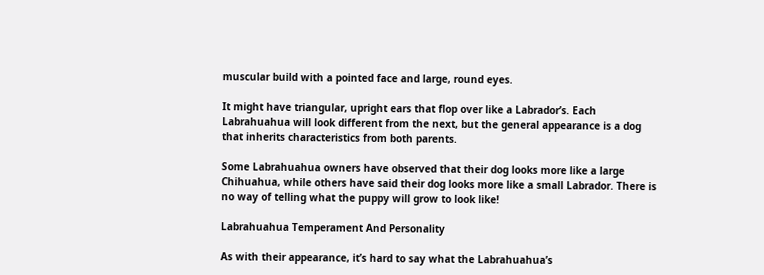muscular build with a pointed face and large, round eyes.

It might have triangular, upright ears that flop over like a Labrador’s. Each Labrahuahua will look different from the next, but the general appearance is a dog that inherits characteristics from both parents.

Some Labrahuahua owners have observed that their dog looks more like a large Chihuahua, while others have said their dog looks more like a small Labrador. There is no way of telling what the puppy will grow to look like!

Labrahuahua Temperament And Personality

As with their appearance, it’s hard to say what the Labrahuahua’s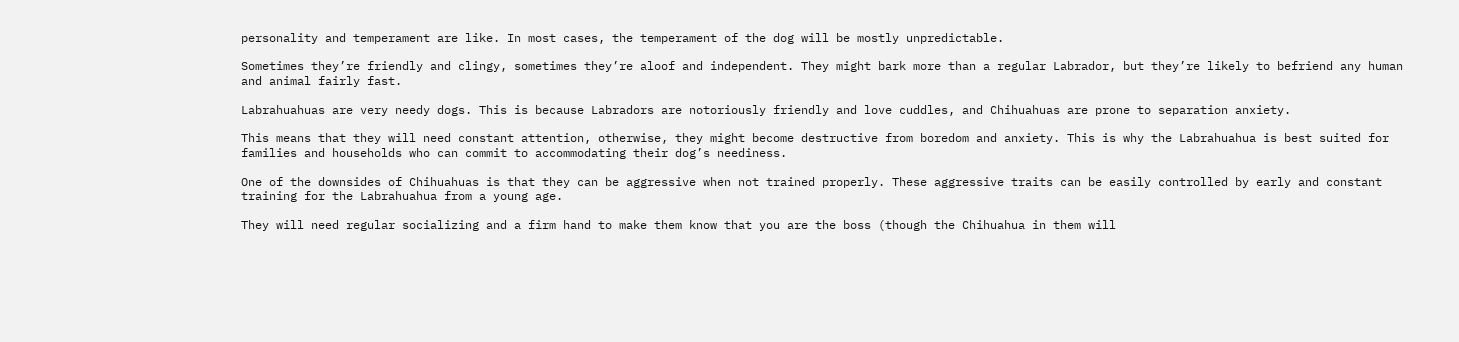personality and temperament are like. In most cases, the temperament of the dog will be mostly unpredictable.

Sometimes they’re friendly and clingy, sometimes they’re aloof and independent. They might bark more than a regular Labrador, but they’re likely to befriend any human and animal fairly fast.

Labrahuahuas are very needy dogs. This is because Labradors are notoriously friendly and love cuddles, and Chihuahuas are prone to separation anxiety.

This means that they will need constant attention, otherwise, they might become destructive from boredom and anxiety. This is why the Labrahuahua is best suited for families and households who can commit to accommodating their dog’s neediness.

One of the downsides of Chihuahuas is that they can be aggressive when not trained properly. These aggressive traits can be easily controlled by early and constant training for the Labrahuahua from a young age.

They will need regular socializing and a firm hand to make them know that you are the boss (though the Chihuahua in them will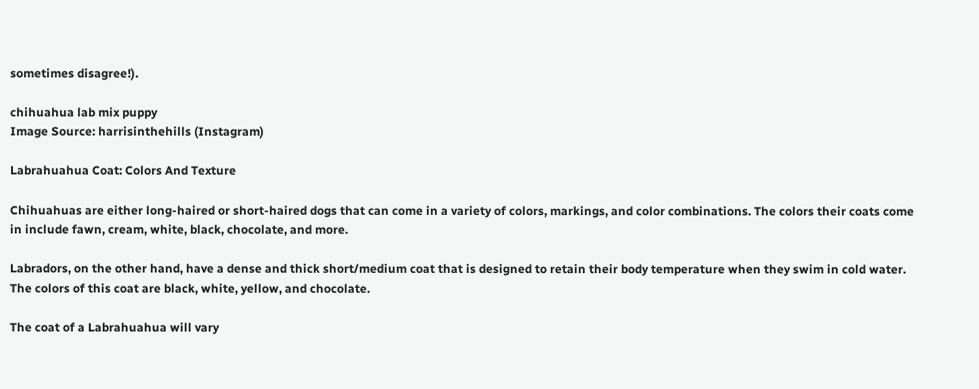sometimes disagree!).

chihuahua lab mix puppy
Image Source: harrisinthehills (Instagram)

Labrahuahua Coat: Colors And Texture

Chihuahuas are either long-haired or short-haired dogs that can come in a variety of colors, markings, and color combinations. The colors their coats come in include fawn, cream, white, black, chocolate, and more.

Labradors, on the other hand, have a dense and thick short/medium coat that is designed to retain their body temperature when they swim in cold water. The colors of this coat are black, white, yellow, and chocolate.

The coat of a Labrahuahua will vary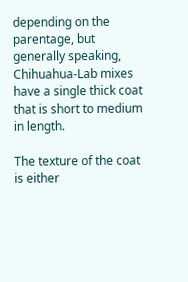depending on the parentage, but generally speaking, Chihuahua-Lab mixes have a single thick coat that is short to medium in length.

The texture of the coat is either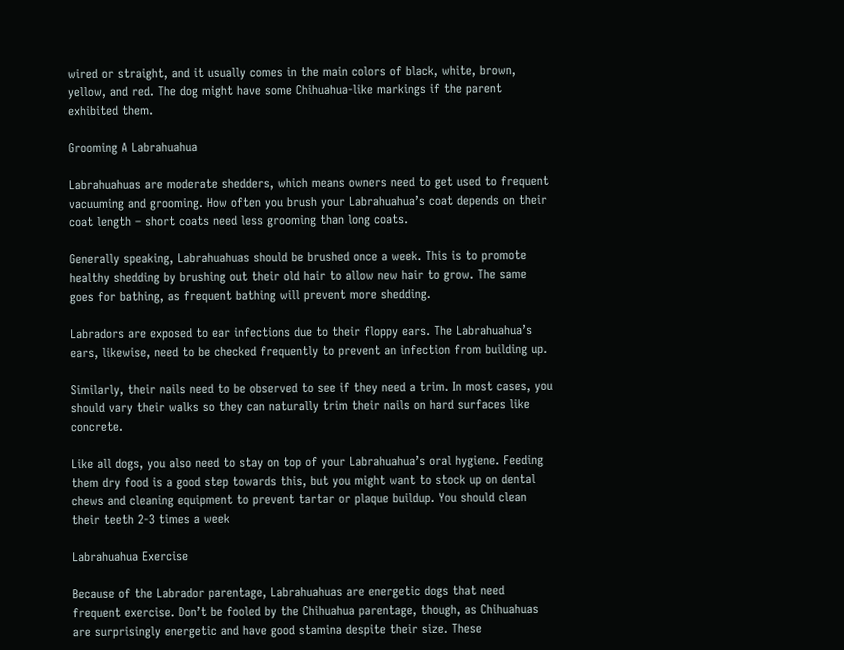wired or straight, and it usually comes in the main colors of black, white, brown, yellow, and red. The dog might have some Chihuahua-like markings if the parent exhibited them.

Grooming A Labrahuahua

Labrahuahuas are moderate shedders, which means owners need to get used to frequent vacuuming and grooming. How often you brush your Labrahuahua’s coat depends on their coat length – short coats need less grooming than long coats.

Generally speaking, Labrahuahuas should be brushed once a week. This is to promote healthy shedding by brushing out their old hair to allow new hair to grow. The same goes for bathing, as frequent bathing will prevent more shedding.

Labradors are exposed to ear infections due to their floppy ears. The Labrahuahua’s ears, likewise, need to be checked frequently to prevent an infection from building up.

Similarly, their nails need to be observed to see if they need a trim. In most cases, you should vary their walks so they can naturally trim their nails on hard surfaces like concrete.

Like all dogs, you also need to stay on top of your Labrahuahua’s oral hygiene. Feeding them dry food is a good step towards this, but you might want to stock up on dental chews and cleaning equipment to prevent tartar or plaque buildup. You should clean their teeth 2-3 times a week

Labrahuahua Exercise

Because of the Labrador parentage, Labrahuahuas are energetic dogs that need frequent exercise. Don’t be fooled by the Chihuahua parentage, though, as Chihuahuas are surprisingly energetic and have good stamina despite their size. These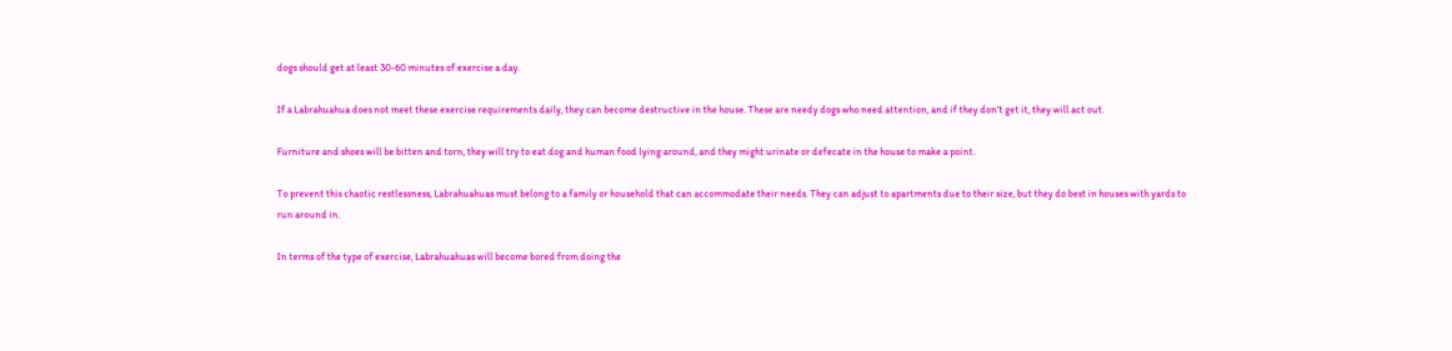dogs should get at least 30-60 minutes of exercise a day.

If a Labrahuahua does not meet these exercise requirements daily, they can become destructive in the house. These are needy dogs who need attention, and if they don’t get it, they will act out.

Furniture and shoes will be bitten and torn, they will try to eat dog and human food lying around, and they might urinate or defecate in the house to make a point.

To prevent this chaotic restlessness, Labrahuahuas must belong to a family or household that can accommodate their needs. They can adjust to apartments due to their size, but they do best in houses with yards to run around in.

In terms of the type of exercise, Labrahuahuas will become bored from doing the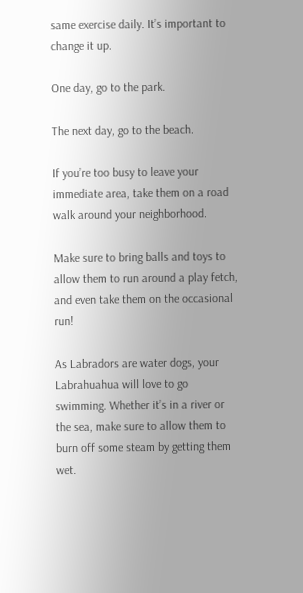same exercise daily. It’s important to change it up.

One day, go to the park.

The next day, go to the beach.

If you’re too busy to leave your immediate area, take them on a road walk around your neighborhood.

Make sure to bring balls and toys to allow them to run around a play fetch, and even take them on the occasional run!

As Labradors are water dogs, your Labrahuahua will love to go swimming. Whether it’s in a river or the sea, make sure to allow them to burn off some steam by getting them wet.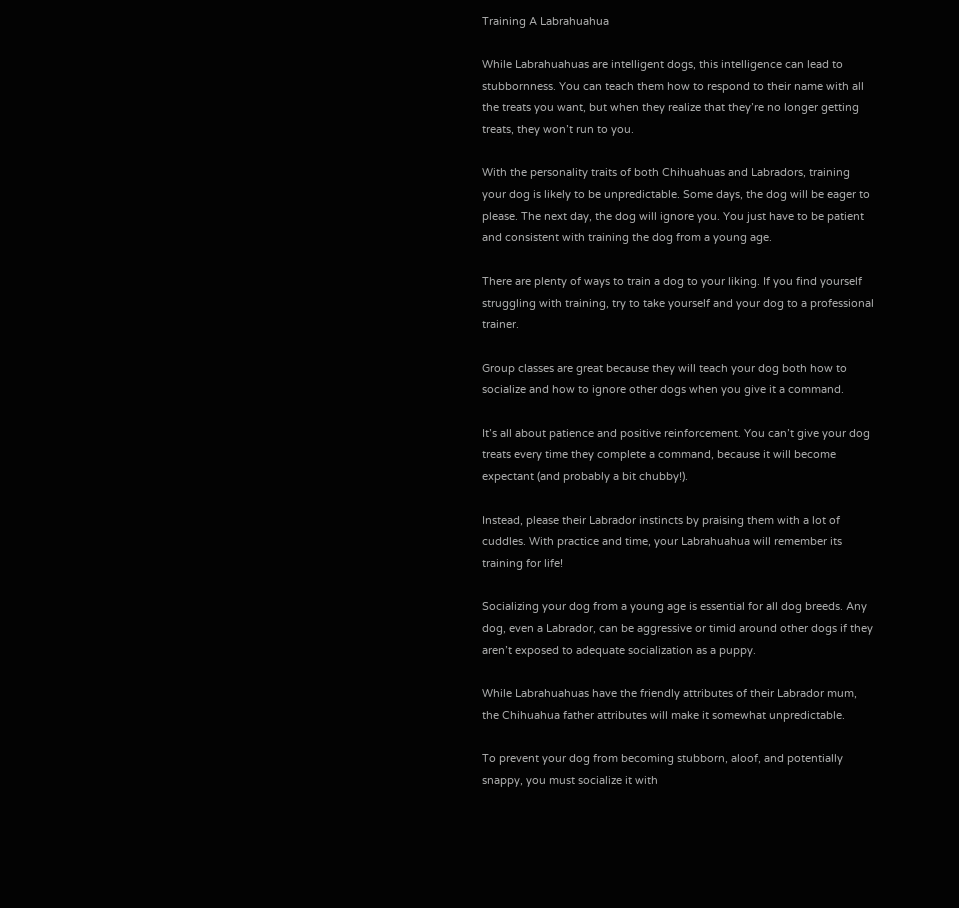Training A Labrahuahua

While Labrahuahuas are intelligent dogs, this intelligence can lead to stubbornness. You can teach them how to respond to their name with all the treats you want, but when they realize that they’re no longer getting treats, they won’t run to you.

With the personality traits of both Chihuahuas and Labradors, training your dog is likely to be unpredictable. Some days, the dog will be eager to please. The next day, the dog will ignore you. You just have to be patient and consistent with training the dog from a young age.

There are plenty of ways to train a dog to your liking. If you find yourself struggling with training, try to take yourself and your dog to a professional trainer.

Group classes are great because they will teach your dog both how to socialize and how to ignore other dogs when you give it a command.

It’s all about patience and positive reinforcement. You can’t give your dog treats every time they complete a command, because it will become expectant (and probably a bit chubby!).

Instead, please their Labrador instincts by praising them with a lot of cuddles. With practice and time, your Labrahuahua will remember its training for life!

Socializing your dog from a young age is essential for all dog breeds. Any dog, even a Labrador, can be aggressive or timid around other dogs if they aren’t exposed to adequate socialization as a puppy.

While Labrahuahuas have the friendly attributes of their Labrador mum, the Chihuahua father attributes will make it somewhat unpredictable.

To prevent your dog from becoming stubborn, aloof, and potentially snappy, you must socialize it with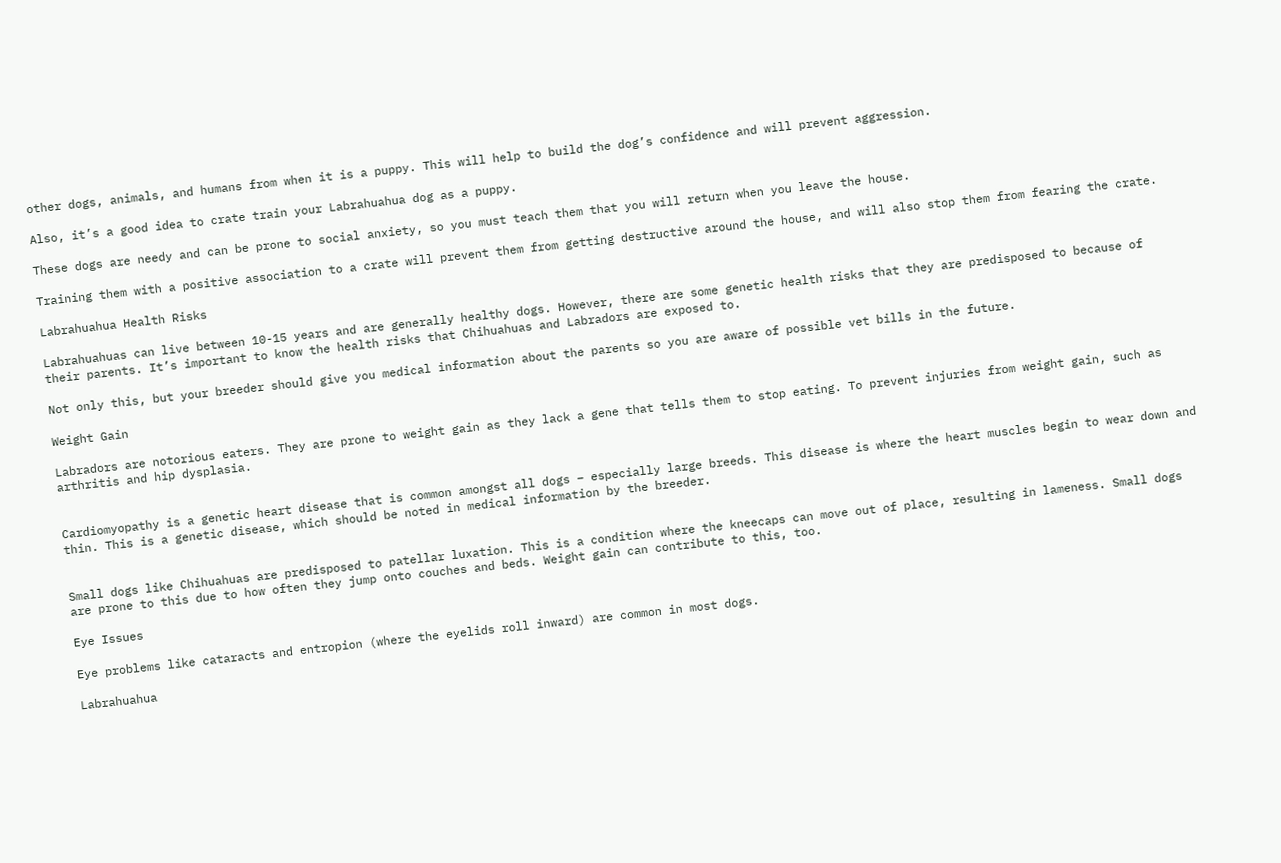other dogs, animals, and humans from when it is a puppy. This will help to build the dog’s confidence and will prevent aggression.

Also, it’s a good idea to crate train your Labrahuahua dog as a puppy.

These dogs are needy and can be prone to social anxiety, so you must teach them that you will return when you leave the house.

Training them with a positive association to a crate will prevent them from getting destructive around the house, and will also stop them from fearing the crate.

Labrahuahua Health Risks

Labrahuahuas can live between 10-15 years and are generally healthy dogs. However, there are some genetic health risks that they are predisposed to because of their parents. It’s important to know the health risks that Chihuahuas and Labradors are exposed to.

Not only this, but your breeder should give you medical information about the parents so you are aware of possible vet bills in the future.

Weight Gain

Labradors are notorious eaters. They are prone to weight gain as they lack a gene that tells them to stop eating. To prevent injuries from weight gain, such as arthritis and hip dysplasia.


Cardiomyopathy is a genetic heart disease that is common amongst all dogs – especially large breeds. This disease is where the heart muscles begin to wear down and thin. This is a genetic disease, which should be noted in medical information by the breeder.


Small dogs like Chihuahuas are predisposed to patellar luxation. This is a condition where the kneecaps can move out of place, resulting in lameness. Small dogs are prone to this due to how often they jump onto couches and beds. Weight gain can contribute to this, too.

Eye Issues

Eye problems like cataracts and entropion (where the eyelids roll inward) are common in most dogs.

Labrahuahua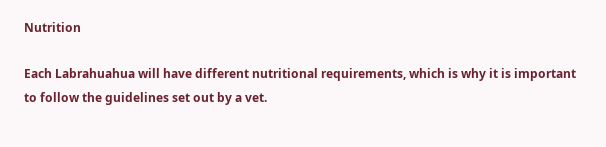Nutrition

Each Labrahuahua will have different nutritional requirements, which is why it is important to follow the guidelines set out by a vet.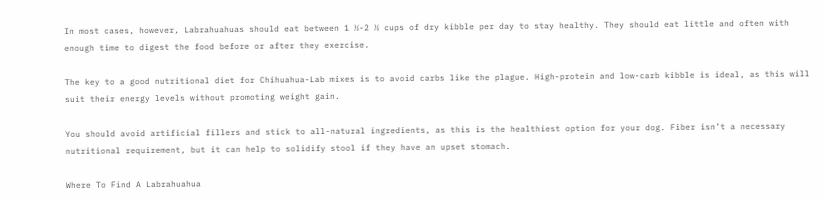In most cases, however, Labrahuahuas should eat between 1 ½-2 ½ cups of dry kibble per day to stay healthy. They should eat little and often with enough time to digest the food before or after they exercise.

The key to a good nutritional diet for Chihuahua-Lab mixes is to avoid carbs like the plague. High-protein and low-carb kibble is ideal, as this will suit their energy levels without promoting weight gain.

You should avoid artificial fillers and stick to all-natural ingredients, as this is the healthiest option for your dog. Fiber isn’t a necessary nutritional requirement, but it can help to solidify stool if they have an upset stomach.

Where To Find A Labrahuahua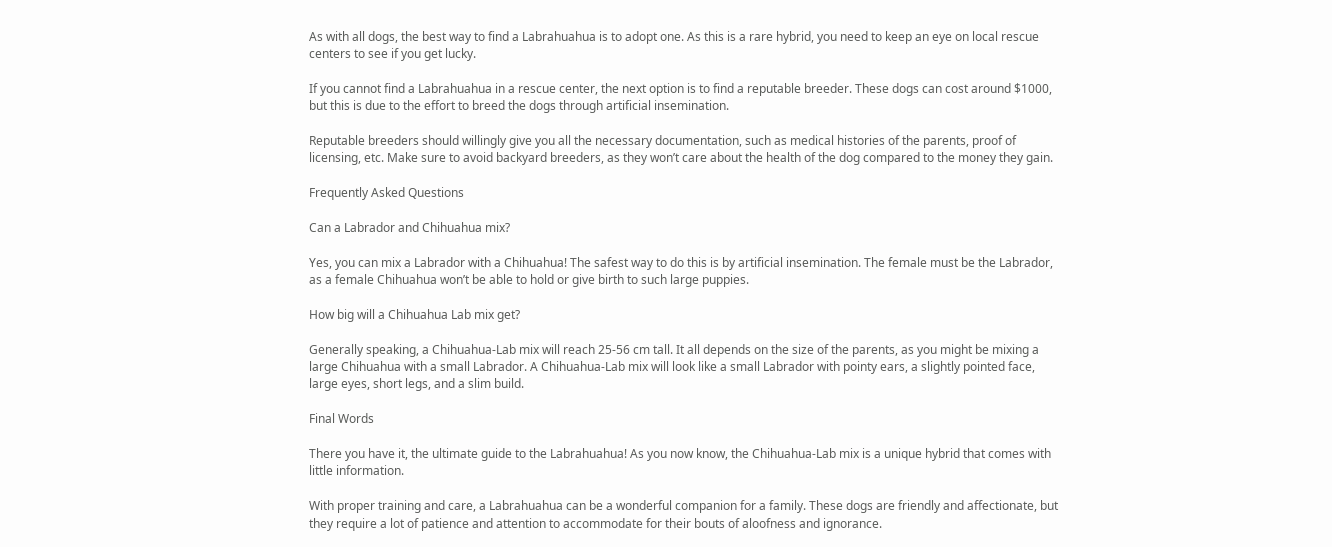As with all dogs, the best way to find a Labrahuahua is to adopt one. As this is a rare hybrid, you need to keep an eye on local rescue centers to see if you get lucky.

If you cannot find a Labrahuahua in a rescue center, the next option is to find a reputable breeder. These dogs can cost around $1000, but this is due to the effort to breed the dogs through artificial insemination.

Reputable breeders should willingly give you all the necessary documentation, such as medical histories of the parents, proof of licensing, etc. Make sure to avoid backyard breeders, as they won’t care about the health of the dog compared to the money they gain.

Frequently Asked Questions

Can a Labrador and Chihuahua mix?

Yes, you can mix a Labrador with a Chihuahua! The safest way to do this is by artificial insemination. The female must be the Labrador, as a female Chihuahua won’t be able to hold or give birth to such large puppies.

How big will a Chihuahua Lab mix get?

Generally speaking, a Chihuahua-Lab mix will reach 25-56 cm tall. It all depends on the size of the parents, as you might be mixing a large Chihuahua with a small Labrador. A Chihuahua-Lab mix will look like a small Labrador with pointy ears, a slightly pointed face, large eyes, short legs, and a slim build.

Final Words

There you have it, the ultimate guide to the Labrahuahua! As you now know, the Chihuahua-Lab mix is a unique hybrid that comes with little information.

With proper training and care, a Labrahuahua can be a wonderful companion for a family. These dogs are friendly and affectionate, but they require a lot of patience and attention to accommodate for their bouts of aloofness and ignorance.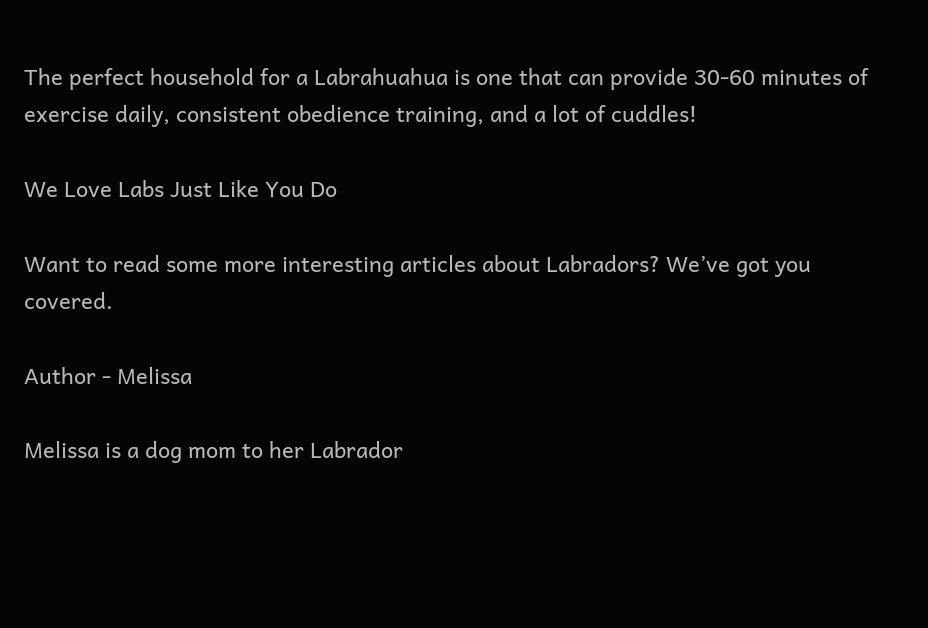The perfect household for a Labrahuahua is one that can provide 30-60 minutes of exercise daily, consistent obedience training, and a lot of cuddles!

We Love Labs Just Like You Do

Want to read some more interesting articles about Labradors? We’ve got you covered.

Author - Melissa

Melissa is a dog mom to her Labrador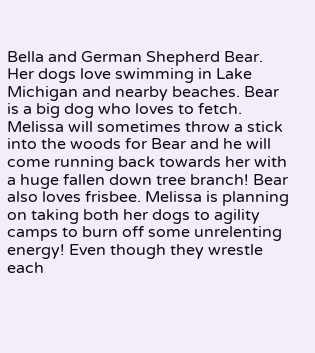Bella and German Shepherd Bear. Her dogs love swimming in Lake Michigan and nearby beaches. Bear is a big dog who loves to fetch. Melissa will sometimes throw a stick into the woods for Bear and he will come running back towards her with a huge fallen down tree branch! Bear also loves frisbee. Melissa is planning on taking both her dogs to agility camps to burn off some unrelenting energy! Even though they wrestle each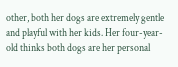other, both her dogs are extremely gentle and playful with her kids. Her four-year-old thinks both dogs are her personal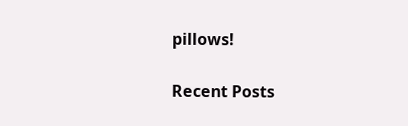pillows!

Recent Posts